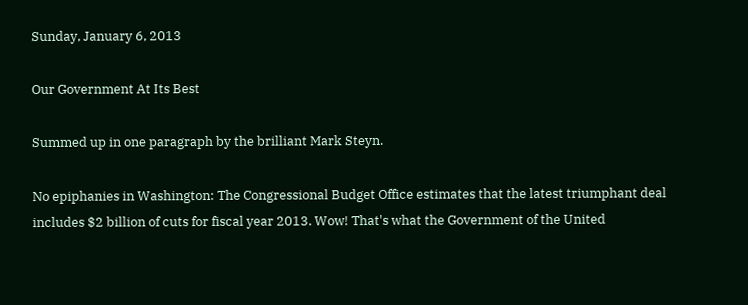Sunday, January 6, 2013

Our Government At Its Best

Summed up in one paragraph by the brilliant Mark Steyn.

No epiphanies in Washington: The Congressional Budget Office estimates that the latest triumphant deal includes $2 billion of cuts for fiscal year 2013. Wow! That's what the Government of the United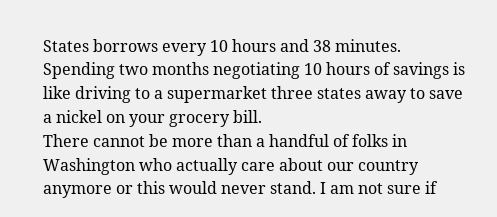States borrows every 10 hours and 38 minutes. Spending two months negotiating 10 hours of savings is like driving to a supermarket three states away to save a nickel on your grocery bill.
There cannot be more than a handful of folks in Washington who actually care about our country anymore or this would never stand. I am not sure if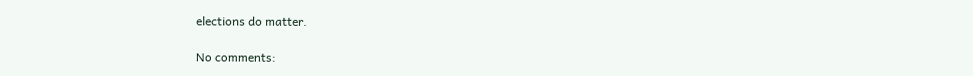elections do matter.

No comments: